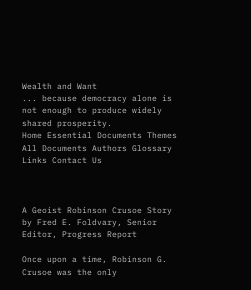Wealth and Want
... because democracy alone is not enough to produce widely shared prosperity.
Home Essential Documents Themes All Documents Authors Glossary Links Contact Us



A Geoist Robinson Crusoe Story
by Fred E. Foldvary, Senior Editor, Progress Report

Once upon a time, Robinson G. Crusoe was the only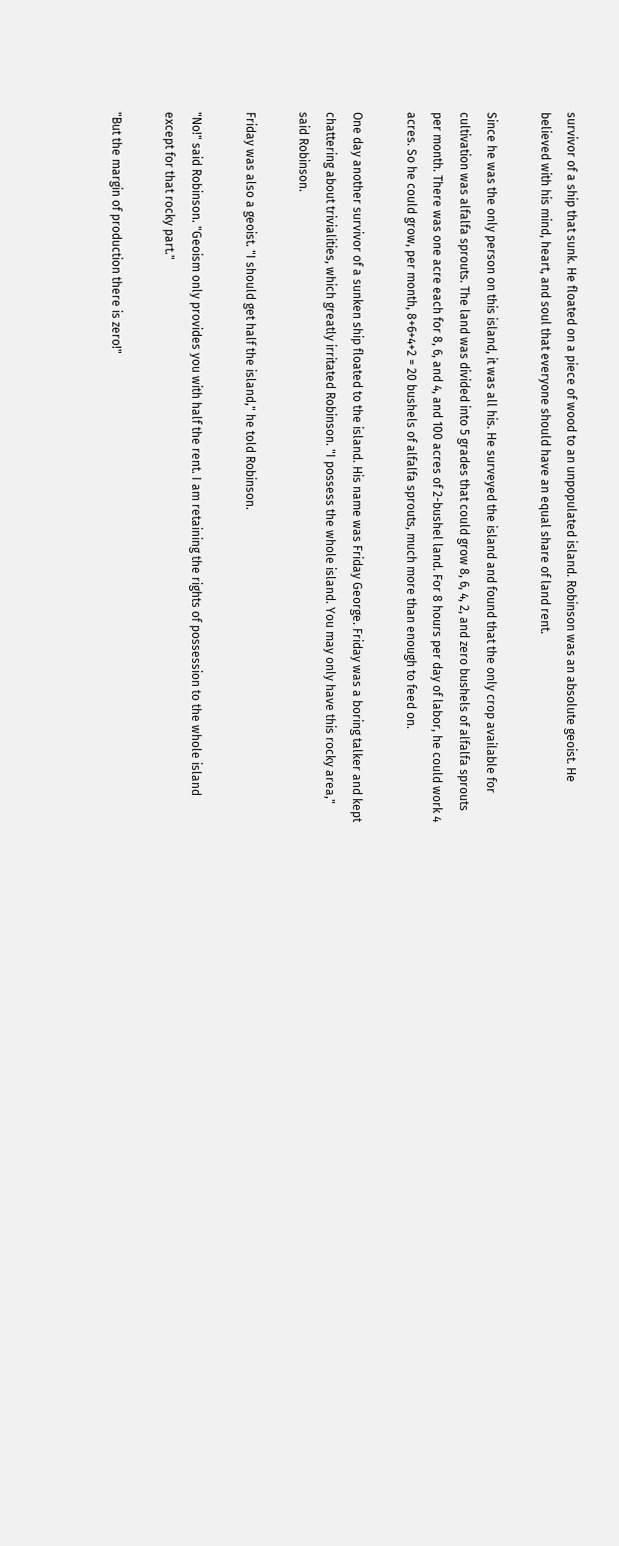survivor of a ship that sunk. He floated on a piece of wood to an unpopulated island. Robinson was an absolute geoist. He believed with his mind, heart, and soul that everyone should have an equal share of land rent.

Since he was the only person on this island, it was all his. He surveyed the island and found that the only crop available for cultivation was alfalfa sprouts. The land was divided into 5 grades that could grow 8, 6, 4, 2, and zero bushels of alfalfa sprouts per month. There was one acre each for 8, 6, and 4, and 100 acres of 2-bushel land. For 8 hours per day of labor, he could work 4 acres. So he could grow, per month, 8+6+4+2 = 20 bushels of alfalfa sprouts, much more than enough to feed on.

One day another survivor of a sunken ship floated to the island. His name was Friday George. Friday was a boring talker and kept chattering about trivialities, which greatly irritated Robinson. "I possess the whole island. You may only have this rocky area," said Robinson.

Friday was also a geoist. "I should get half the island," he told Robinson.

"No!" said Robinson. "Geoism only provides you with half the rent. I am retaining the rights of possession to the whole island except for that rocky part."

"But the margin of production there is zero!"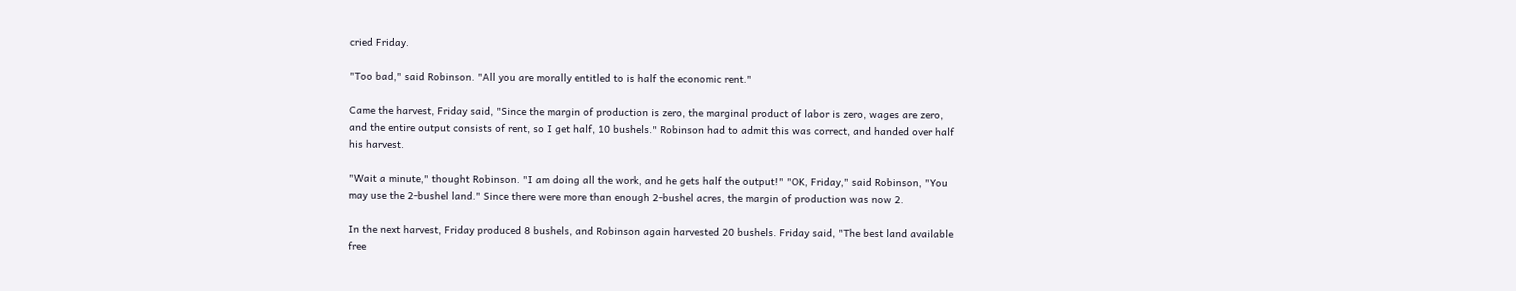cried Friday.

"Too bad," said Robinson. "All you are morally entitled to is half the economic rent."

Came the harvest, Friday said, "Since the margin of production is zero, the marginal product of labor is zero, wages are zero, and the entire output consists of rent, so I get half, 10 bushels." Robinson had to admit this was correct, and handed over half his harvest.

"Wait a minute," thought Robinson. "I am doing all the work, and he gets half the output!" "OK, Friday," said Robinson, "You may use the 2-bushel land." Since there were more than enough 2-bushel acres, the margin of production was now 2.

In the next harvest, Friday produced 8 bushels, and Robinson again harvested 20 bushels. Friday said, "The best land available free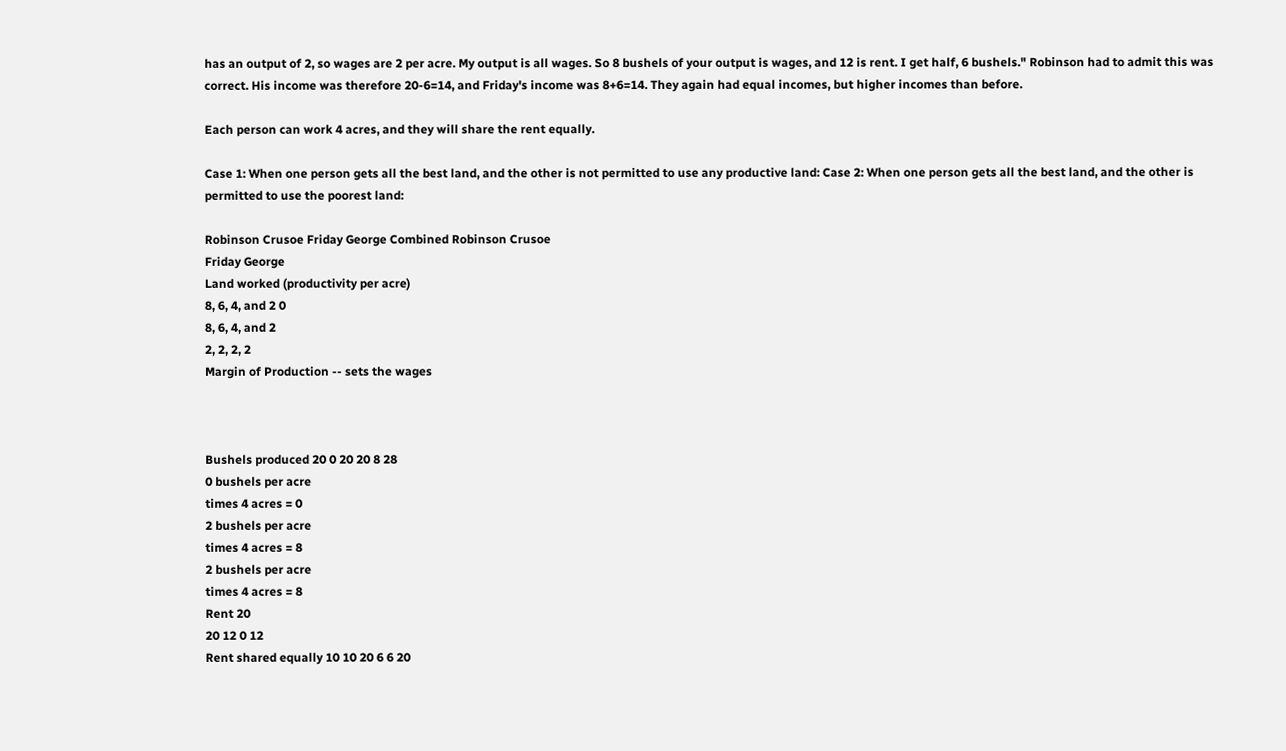has an output of 2, so wages are 2 per acre. My output is all wages. So 8 bushels of your output is wages, and 12 is rent. I get half, 6 bushels." Robinson had to admit this was correct. His income was therefore 20-6=14, and Friday's income was 8+6=14. They again had equal incomes, but higher incomes than before.

Each person can work 4 acres, and they will share the rent equally.

Case 1: When one person gets all the best land, and the other is not permitted to use any productive land: Case 2: When one person gets all the best land, and the other is permitted to use the poorest land:

Robinson Crusoe Friday George Combined Robinson Crusoe
Friday George
Land worked (productivity per acre)
8, 6, 4, and 2 0
8, 6, 4, and 2
2, 2, 2, 2
Margin of Production -- sets the wages



Bushels produced 20 0 20 20 8 28
0 bushels per acre
times 4 acres = 0
2 bushels per acre
times 4 acres = 8
2 bushels per acre
times 4 acres = 8
Rent 20
20 12 0 12
Rent shared equally 10 10 20 6 6 20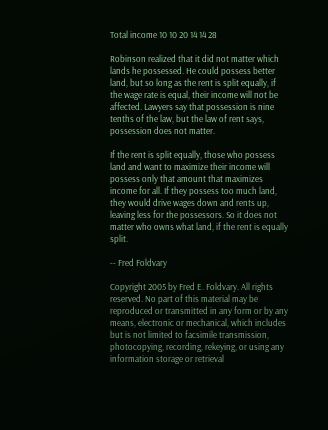Total income 10 10 20 14 14 28

Robinson realized that it did not matter which lands he possessed. He could possess better land, but so long as the rent is split equally, if the wage rate is equal, their income will not be affected. Lawyers say that possession is nine tenths of the law, but the law of rent says, possession does not matter.

If the rent is split equally, those who possess land and want to maximize their income will possess only that amount that maximizes income for all. If they possess too much land, they would drive wages down and rents up, leaving less for the possessors. So it does not matter who owns what land, if the rent is equally split.

-- Fred Foldvary

Copyright 2005 by Fred E. Foldvary. All rights reserved. No part of this material may be reproduced or transmitted in any form or by any means, electronic or mechanical, which includes but is not limited to facsimile transmission, photocopying, recording, rekeying, or using any information storage or retrieval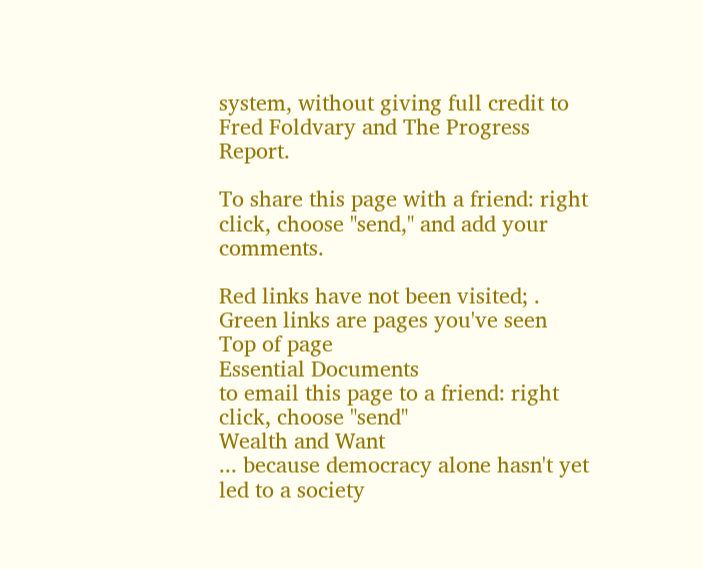system, without giving full credit to Fred Foldvary and The Progress Report.

To share this page with a friend: right click, choose "send," and add your comments.

Red links have not been visited; .
Green links are pages you've seen
Top of page
Essential Documents
to email this page to a friend: right click, choose "send"
Wealth and Want
... because democracy alone hasn't yet led to a society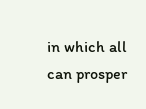in which all can prosper